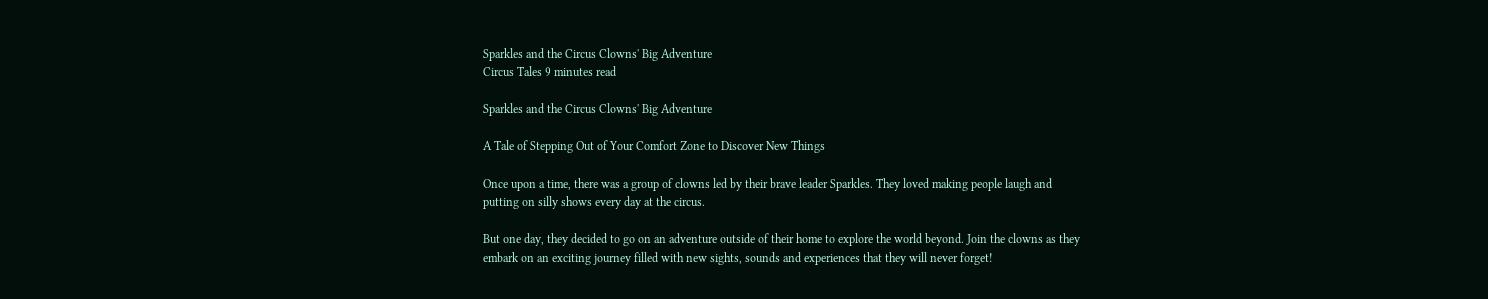Sparkles and the Circus Clowns' Big Adventure
Circus Tales 9 minutes read

Sparkles and the Circus Clowns' Big Adventure

A Tale of Stepping Out of Your Comfort Zone to Discover New Things

Once upon a time, there was a group of clowns led by their brave leader Sparkles. They loved making people laugh and putting on silly shows every day at the circus.

But one day, they decided to go on an adventure outside of their home to explore the world beyond. Join the clowns as they embark on an exciting journey filled with new sights, sounds and experiences that they will never forget!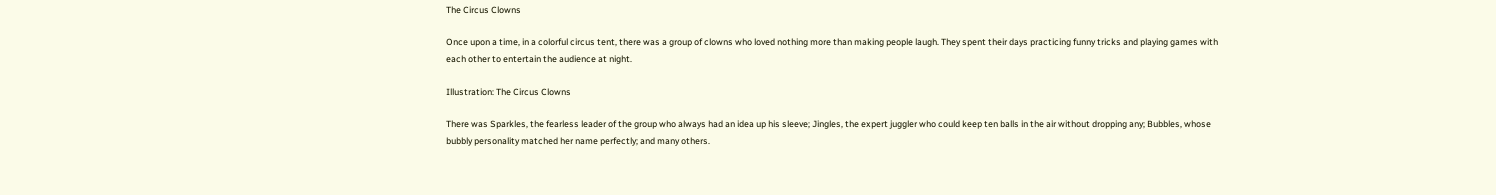The Circus Clowns

Once upon a time, in a colorful circus tent, there was a group of clowns who loved nothing more than making people laugh. They spent their days practicing funny tricks and playing games with each other to entertain the audience at night.

Illustration: The Circus Clowns

There was Sparkles, the fearless leader of the group who always had an idea up his sleeve; Jingles, the expert juggler who could keep ten balls in the air without dropping any; Bubbles, whose bubbly personality matched her name perfectly; and many others.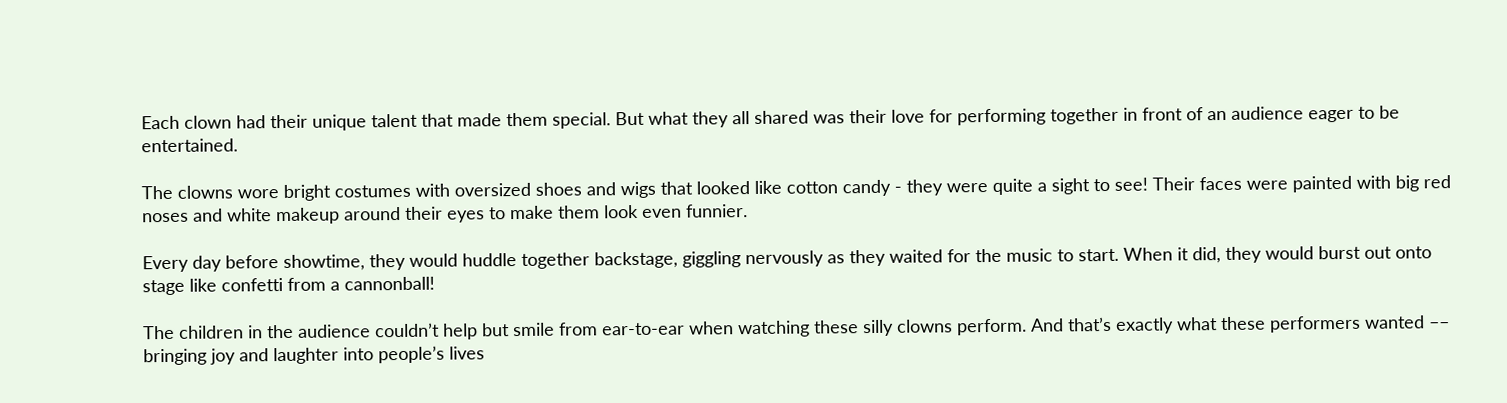Each clown had their unique talent that made them special. But what they all shared was their love for performing together in front of an audience eager to be entertained.

The clowns wore bright costumes with oversized shoes and wigs that looked like cotton candy - they were quite a sight to see! Their faces were painted with big red noses and white makeup around their eyes to make them look even funnier.

Every day before showtime, they would huddle together backstage, giggling nervously as they waited for the music to start. When it did, they would burst out onto stage like confetti from a cannonball!

The children in the audience couldn’t help but smile from ear-to-ear when watching these silly clowns perform. And that’s exactly what these performers wanted –– bringing joy and laughter into people’s lives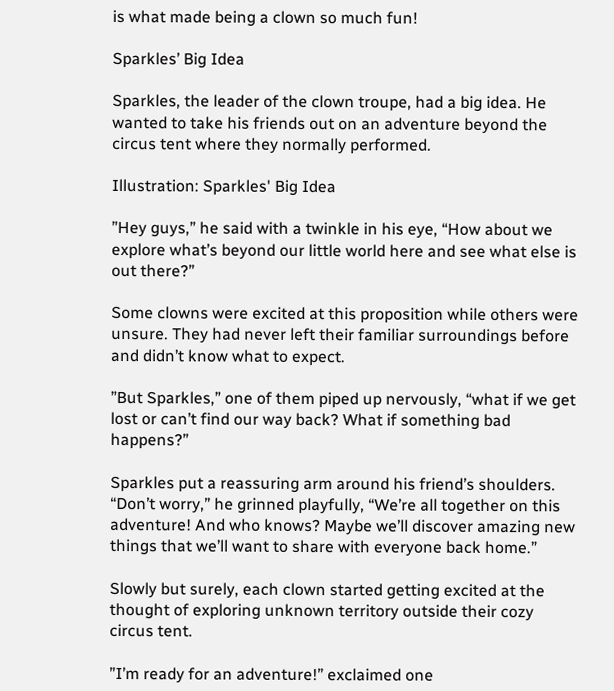is what made being a clown so much fun!

Sparkles’ Big Idea

Sparkles, the leader of the clown troupe, had a big idea. He wanted to take his friends out on an adventure beyond the circus tent where they normally performed.

Illustration: Sparkles' Big Idea

”Hey guys,” he said with a twinkle in his eye, “How about we explore what’s beyond our little world here and see what else is out there?”

Some clowns were excited at this proposition while others were unsure. They had never left their familiar surroundings before and didn’t know what to expect.

”But Sparkles,” one of them piped up nervously, “what if we get lost or can’t find our way back? What if something bad happens?”

Sparkles put a reassuring arm around his friend’s shoulders. “Don’t worry,” he grinned playfully, “We’re all together on this adventure! And who knows? Maybe we’ll discover amazing new things that we’ll want to share with everyone back home.”

Slowly but surely, each clown started getting excited at the thought of exploring unknown territory outside their cozy circus tent.

”I’m ready for an adventure!” exclaimed one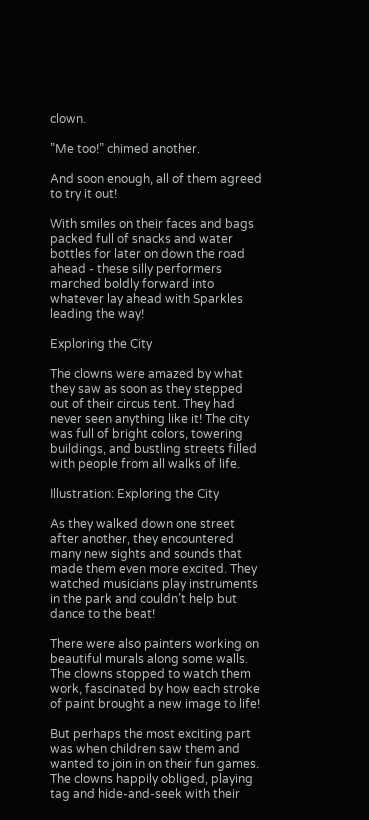clown.

”Me too!” chimed another.

And soon enough, all of them agreed to try it out!

With smiles on their faces and bags packed full of snacks and water bottles for later on down the road ahead - these silly performers marched boldly forward into whatever lay ahead with Sparkles leading the way!

Exploring the City

The clowns were amazed by what they saw as soon as they stepped out of their circus tent. They had never seen anything like it! The city was full of bright colors, towering buildings, and bustling streets filled with people from all walks of life.

Illustration: Exploring the City

As they walked down one street after another, they encountered many new sights and sounds that made them even more excited. They watched musicians play instruments in the park and couldn’t help but dance to the beat!

There were also painters working on beautiful murals along some walls. The clowns stopped to watch them work, fascinated by how each stroke of paint brought a new image to life!

But perhaps the most exciting part was when children saw them and wanted to join in on their fun games. The clowns happily obliged, playing tag and hide-and-seek with their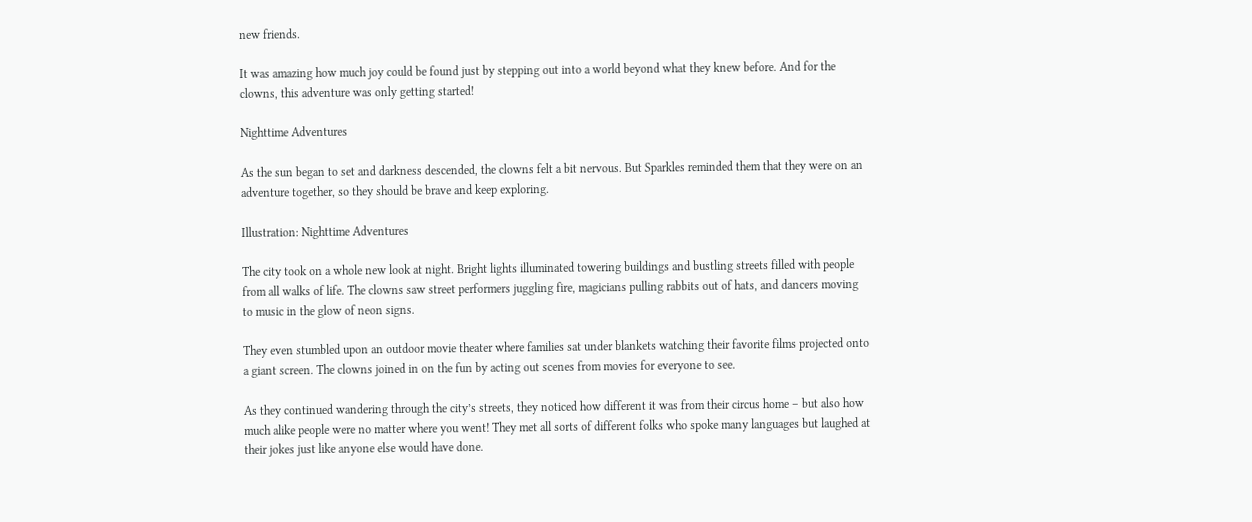new friends.

It was amazing how much joy could be found just by stepping out into a world beyond what they knew before. And for the clowns, this adventure was only getting started!

Nighttime Adventures

As the sun began to set and darkness descended, the clowns felt a bit nervous. But Sparkles reminded them that they were on an adventure together, so they should be brave and keep exploring.

Illustration: Nighttime Adventures

The city took on a whole new look at night. Bright lights illuminated towering buildings and bustling streets filled with people from all walks of life. The clowns saw street performers juggling fire, magicians pulling rabbits out of hats, and dancers moving to music in the glow of neon signs.

They even stumbled upon an outdoor movie theater where families sat under blankets watching their favorite films projected onto a giant screen. The clowns joined in on the fun by acting out scenes from movies for everyone to see.

As they continued wandering through the city’s streets, they noticed how different it was from their circus home – but also how much alike people were no matter where you went! They met all sorts of different folks who spoke many languages but laughed at their jokes just like anyone else would have done.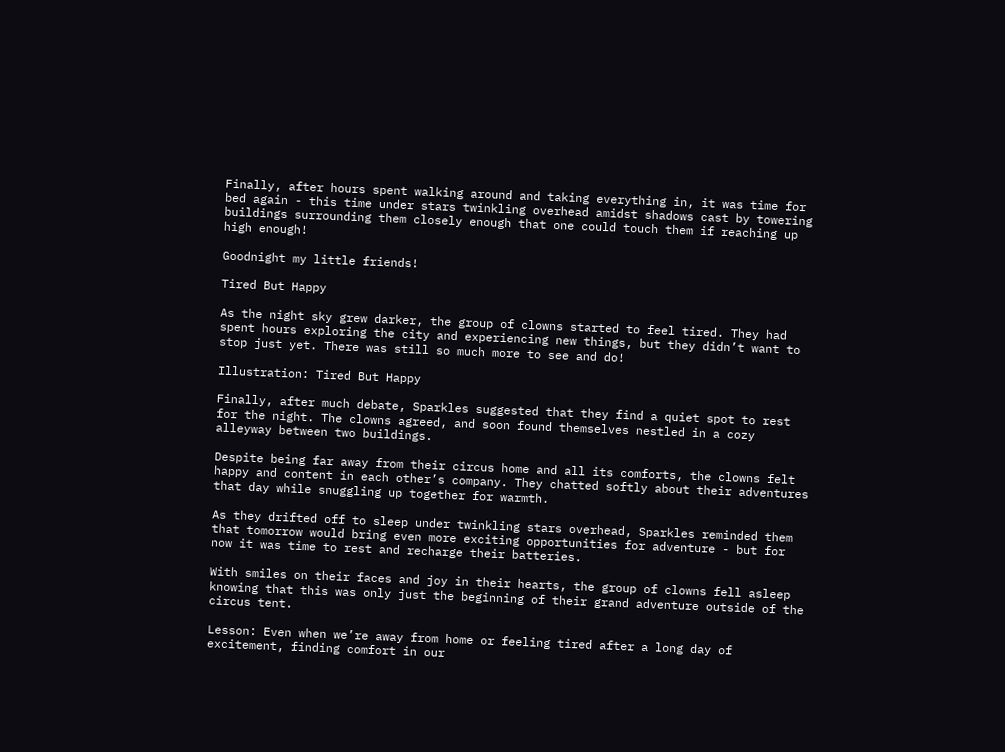Finally, after hours spent walking around and taking everything in, it was time for bed again - this time under stars twinkling overhead amidst shadows cast by towering buildings surrounding them closely enough that one could touch them if reaching up high enough!

Goodnight my little friends!

Tired But Happy

As the night sky grew darker, the group of clowns started to feel tired. They had spent hours exploring the city and experiencing new things, but they didn’t want to stop just yet. There was still so much more to see and do!

Illustration: Tired But Happy

Finally, after much debate, Sparkles suggested that they find a quiet spot to rest for the night. The clowns agreed, and soon found themselves nestled in a cozy alleyway between two buildings.

Despite being far away from their circus home and all its comforts, the clowns felt happy and content in each other’s company. They chatted softly about their adventures that day while snuggling up together for warmth.

As they drifted off to sleep under twinkling stars overhead, Sparkles reminded them that tomorrow would bring even more exciting opportunities for adventure - but for now it was time to rest and recharge their batteries.

With smiles on their faces and joy in their hearts, the group of clowns fell asleep knowing that this was only just the beginning of their grand adventure outside of the circus tent.

Lesson: Even when we’re away from home or feeling tired after a long day of excitement, finding comfort in our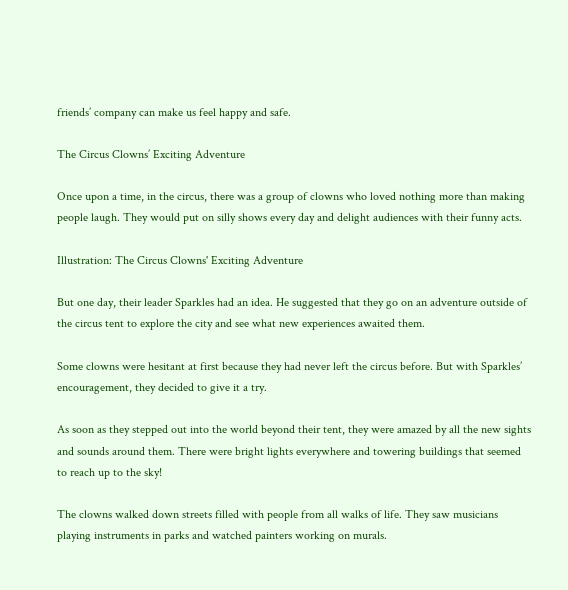friends’ company can make us feel happy and safe.

The Circus Clowns’ Exciting Adventure

Once upon a time, in the circus, there was a group of clowns who loved nothing more than making people laugh. They would put on silly shows every day and delight audiences with their funny acts.

Illustration: The Circus Clowns' Exciting Adventure

But one day, their leader Sparkles had an idea. He suggested that they go on an adventure outside of the circus tent to explore the city and see what new experiences awaited them.

Some clowns were hesitant at first because they had never left the circus before. But with Sparkles’ encouragement, they decided to give it a try.

As soon as they stepped out into the world beyond their tent, they were amazed by all the new sights and sounds around them. There were bright lights everywhere and towering buildings that seemed to reach up to the sky!

The clowns walked down streets filled with people from all walks of life. They saw musicians playing instruments in parks and watched painters working on murals.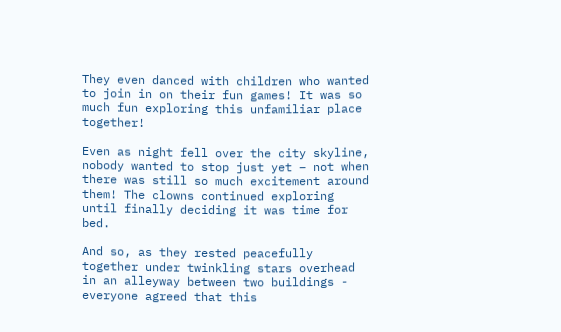They even danced with children who wanted to join in on their fun games! It was so much fun exploring this unfamiliar place together!

Even as night fell over the city skyline, nobody wanted to stop just yet – not when there was still so much excitement around them! The clowns continued exploring until finally deciding it was time for bed.

And so, as they rested peacefully together under twinkling stars overhead in an alleyway between two buildings - everyone agreed that this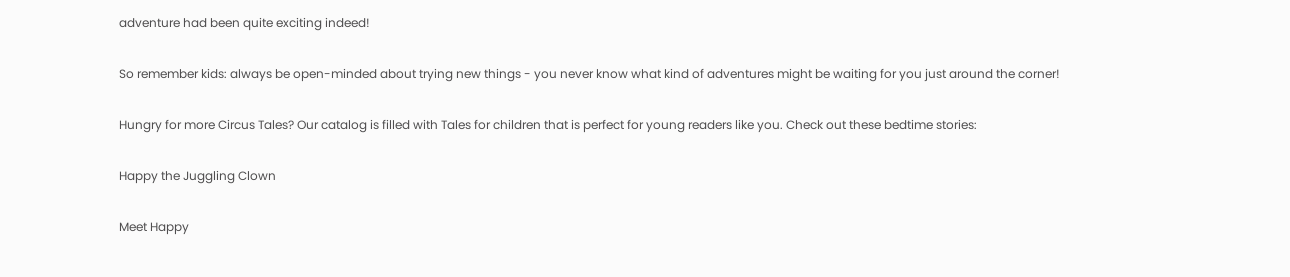adventure had been quite exciting indeed!

So remember kids: always be open-minded about trying new things - you never know what kind of adventures might be waiting for you just around the corner!

Hungry for more Circus Tales? Our catalog is filled with Tales for children that is perfect for young readers like you. Check out these bedtime stories:

Happy the Juggling Clown

Meet Happy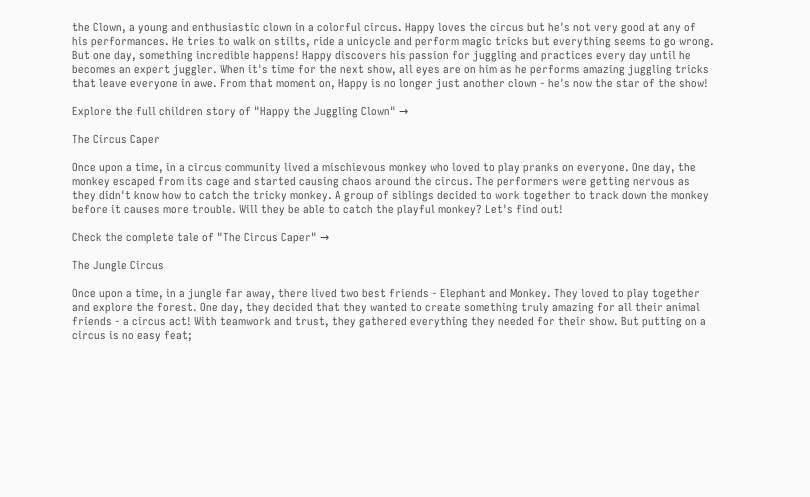the Clown, a young and enthusiastic clown in a colorful circus. Happy loves the circus but he's not very good at any of his performances. He tries to walk on stilts, ride a unicycle and perform magic tricks but everything seems to go wrong. But one day, something incredible happens! Happy discovers his passion for juggling and practices every day until he becomes an expert juggler. When it's time for the next show, all eyes are on him as he performs amazing juggling tricks that leave everyone in awe. From that moment on, Happy is no longer just another clown - he's now the star of the show!

Explore the full children story of "Happy the Juggling Clown" →

The Circus Caper

Once upon a time, in a circus community lived a mischievous monkey who loved to play pranks on everyone. One day, the monkey escaped from its cage and started causing chaos around the circus. The performers were getting nervous as they didn't know how to catch the tricky monkey. A group of siblings decided to work together to track down the monkey before it causes more trouble. Will they be able to catch the playful monkey? Let's find out!

Check the complete tale of "The Circus Caper" →

The Jungle Circus

Once upon a time, in a jungle far away, there lived two best friends - Elephant and Monkey. They loved to play together and explore the forest. One day, they decided that they wanted to create something truly amazing for all their animal friends - a circus act! With teamwork and trust, they gathered everything they needed for their show. But putting on a circus is no easy feat;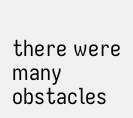there were many obstacles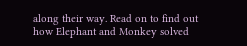along their way. Read on to find out how Elephant and Monkey solved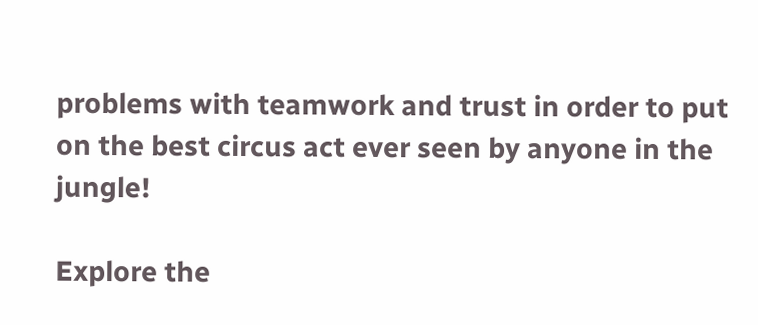problems with teamwork and trust in order to put on the best circus act ever seen by anyone in the jungle!

Explore the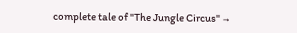complete tale of "The Jungle Circus" →